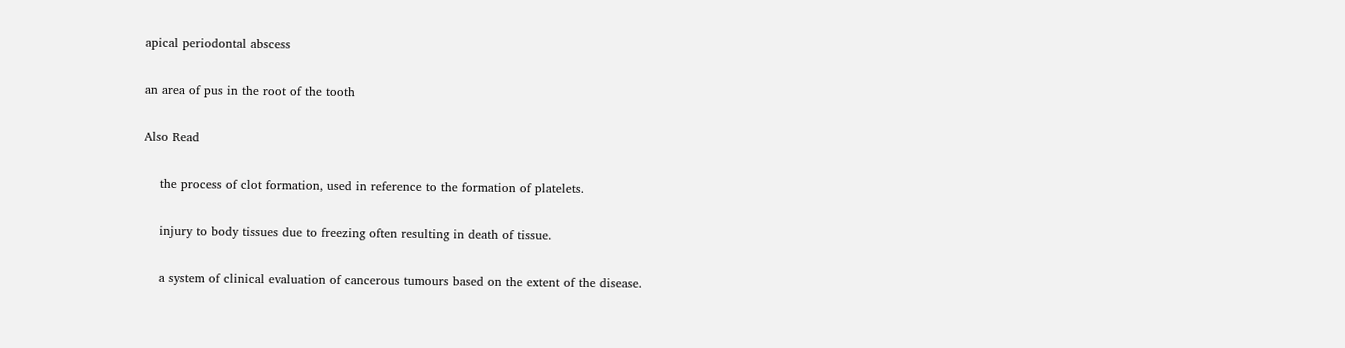apical periodontal abscess

an area of pus in the root of the tooth

Also Read

    the process of clot formation, used in reference to the formation of platelets.

    injury to body tissues due to freezing often resulting in death of tissue.

    a system of clinical evaluation of cancerous tumours based on the extent of the disease.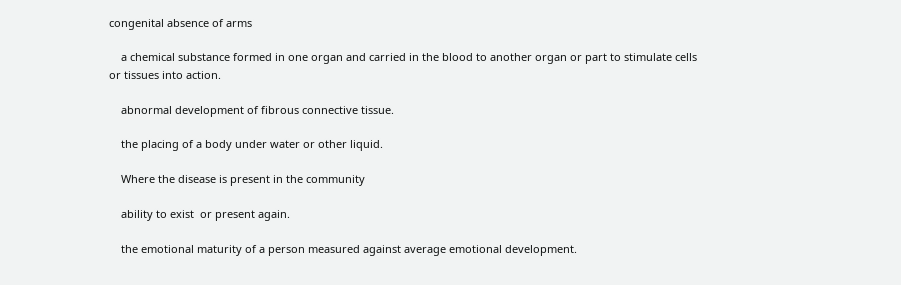congenital absence of arms

    a chemical substance formed in one organ and carried in the blood to another organ or part to stimulate cells or tissues into action.

    abnormal development of fibrous connective tissue.

    the placing of a body under water or other liquid.

    Where the disease is present in the community

    ability to exist  or present again.

    the emotional maturity of a person measured against average emotional development.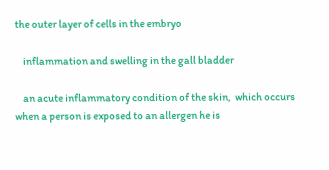the outer layer of cells in the embryo

    inflammation and swelling in the gall bladder

    an acute inflammatory condition of the skin,  which occurs when a person is exposed to an allergen he is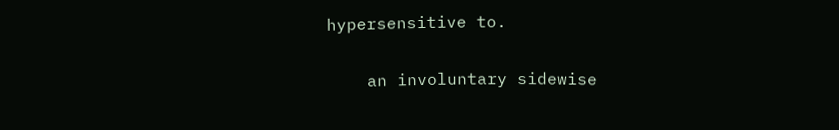hypersensitive to.

    an involuntary sidewise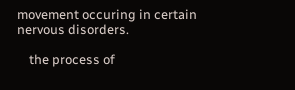movement occuring in certain nervous disorders.

    the process of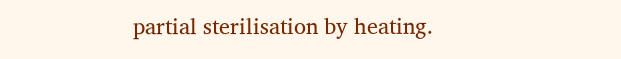partial sterilisation by heating.